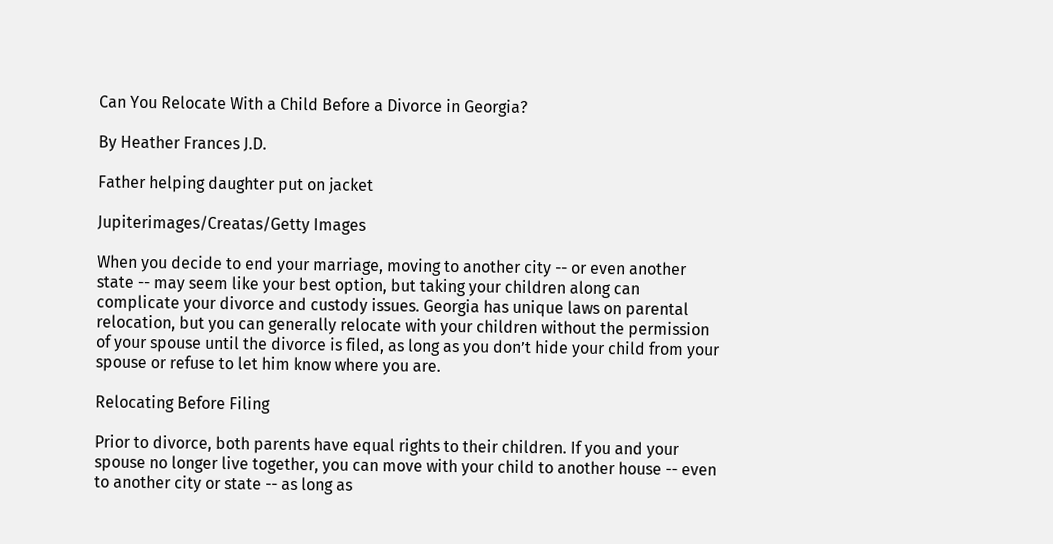Can You Relocate With a Child Before a Divorce in Georgia?

By Heather Frances J.D.

Father helping daughter put on jacket

Jupiterimages/Creatas/Getty Images

When you decide to end your marriage, moving to another city -- or even another state -- may seem like your best option, but taking your children along can complicate your divorce and custody issues. Georgia has unique laws on parental relocation, but you can generally relocate with your children without the permission of your spouse until the divorce is filed, as long as you don’t hide your child from your spouse or refuse to let him know where you are.

Relocating Before Filing

Prior to divorce, both parents have equal rights to their children. If you and your spouse no longer live together, you can move with your child to another house -- even to another city or state -- as long as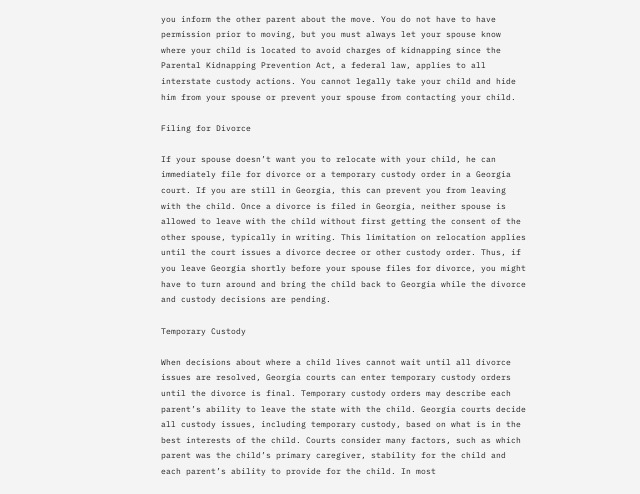you inform the other parent about the move. You do not have to have permission prior to moving, but you must always let your spouse know where your child is located to avoid charges of kidnapping since the Parental Kidnapping Prevention Act, a federal law, applies to all interstate custody actions. You cannot legally take your child and hide him from your spouse or prevent your spouse from contacting your child.

Filing for Divorce

If your spouse doesn’t want you to relocate with your child, he can immediately file for divorce or a temporary custody order in a Georgia court. If you are still in Georgia, this can prevent you from leaving with the child. Once a divorce is filed in Georgia, neither spouse is allowed to leave with the child without first getting the consent of the other spouse, typically in writing. This limitation on relocation applies until the court issues a divorce decree or other custody order. Thus, if you leave Georgia shortly before your spouse files for divorce, you might have to turn around and bring the child back to Georgia while the divorce and custody decisions are pending.

Temporary Custody

When decisions about where a child lives cannot wait until all divorce issues are resolved, Georgia courts can enter temporary custody orders until the divorce is final. Temporary custody orders may describe each parent’s ability to leave the state with the child. Georgia courts decide all custody issues, including temporary custody, based on what is in the best interests of the child. Courts consider many factors, such as which parent was the child’s primary caregiver, stability for the child and each parent’s ability to provide for the child. In most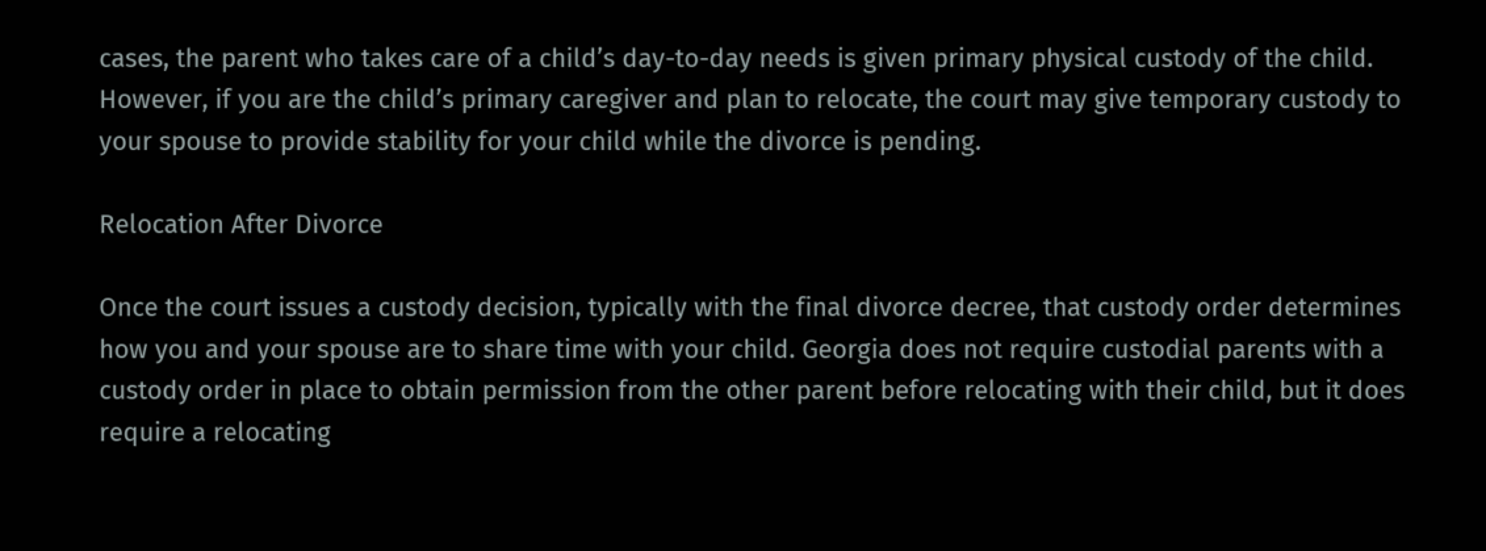cases, the parent who takes care of a child’s day-to-day needs is given primary physical custody of the child. However, if you are the child’s primary caregiver and plan to relocate, the court may give temporary custody to your spouse to provide stability for your child while the divorce is pending.

Relocation After Divorce

Once the court issues a custody decision, typically with the final divorce decree, that custody order determines how you and your spouse are to share time with your child. Georgia does not require custodial parents with a custody order in place to obtain permission from the other parent before relocating with their child, but it does require a relocating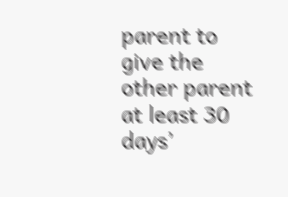parent to give the other parent at least 30 days’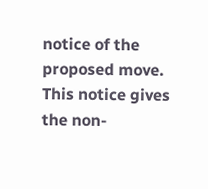notice of the proposed move. This notice gives the non-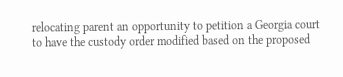relocating parent an opportunity to petition a Georgia court to have the custody order modified based on the proposed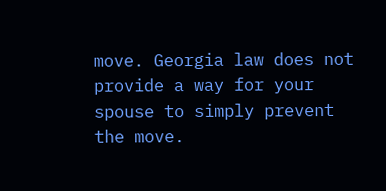move. Georgia law does not provide a way for your spouse to simply prevent the move.